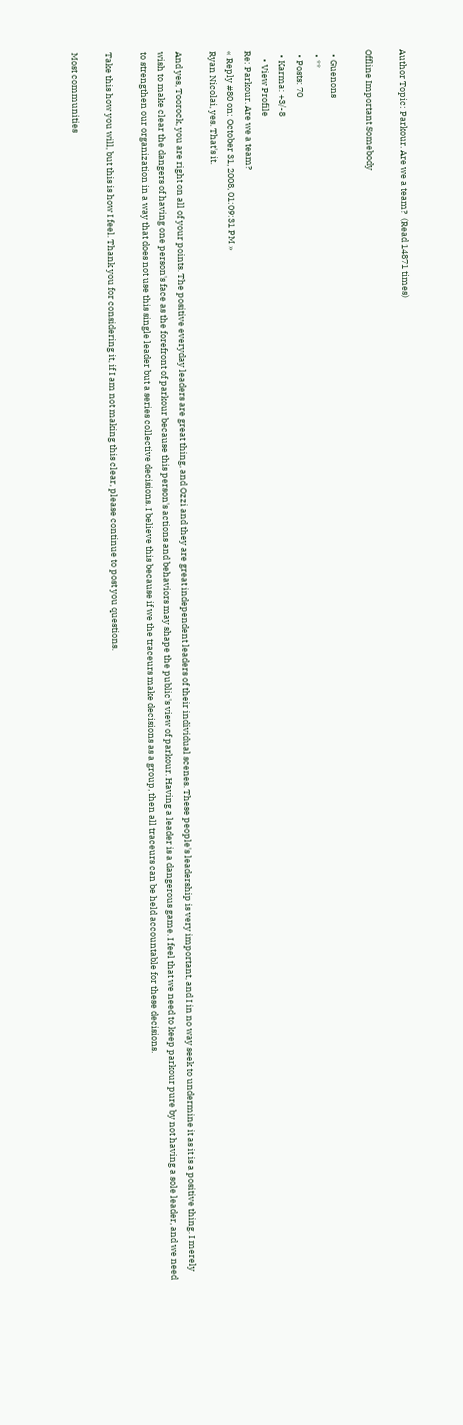Author Topic: Parkour. Are we a team?  (Read 14871 times)

Offline Important Somebody

  • Guenons
  • **
  • Posts: 70
  • Karma: +3/-8
    • View Profile
Re: Parkour. Are we a team?
« Reply #80 on: October 31, 2008, 01:09:31 PM »
Ryan Nicolai, yes. That's it.

And yes, Toorock, you are right on all of your points. The positive everyday leaders are great thing, and Ozzi and they are great independent leaders of their individual scenes. These people's leadership is very important, and I in no way seek to undermine it as it is a positive thing. I merely wish to make clear the dangers of having one person's face as the forefront of parkour because this person's actions and behaviors may shape the public's view of parkour. Having a leader is a dangerous game. I feel that we need to keep parkour pure by not having a sole leader, and we need to strengthen our organization in a way that does not use this single leader but a series collective decisions. I believe this because if we the traceurs make decisions as a group, then all traceurs can be held accountable for these decisions.

Take this how you will, but this is how I feel. Thank you for considering it, if I am not making this clear, please continue to post you questions.

Most communities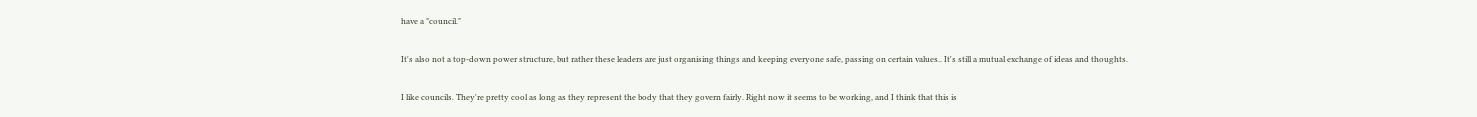have a "council."

It's also not a top-down power structure, but rather these leaders are just organising things and keeping everyone safe, passing on certain values.. It's still a mutual exchange of ideas and thoughts.

I like councils. They're pretty cool as long as they represent the body that they govern fairly. Right now it seems to be working, and I think that this is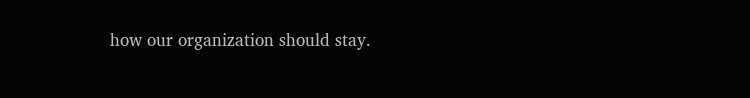how our organization should stay.